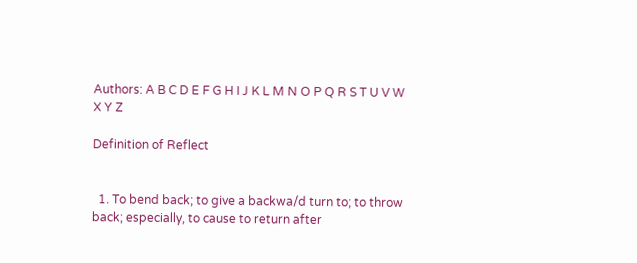Authors: A B C D E F G H I J K L M N O P Q R S T U V W X Y Z

Definition of Reflect


  1. To bend back; to give a backwa/d turn to; to throw back; especially, to cause to return after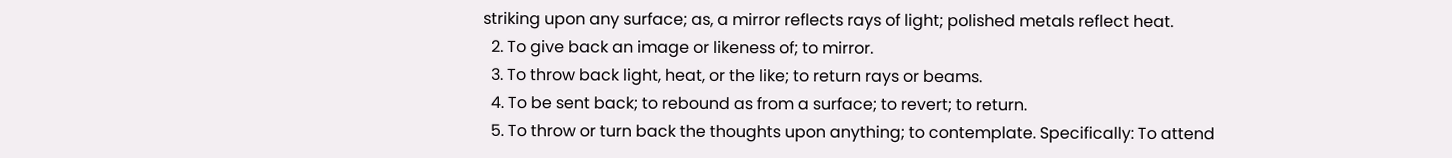striking upon any surface; as, a mirror reflects rays of light; polished metals reflect heat.
  2. To give back an image or likeness of; to mirror.
  3. To throw back light, heat, or the like; to return rays or beams.
  4. To be sent back; to rebound as from a surface; to revert; to return.
  5. To throw or turn back the thoughts upon anything; to contemplate. Specifically: To attend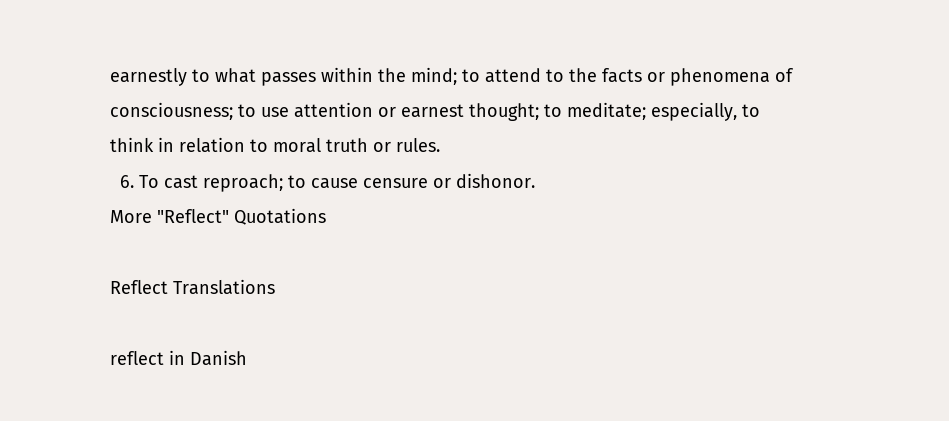earnestly to what passes within the mind; to attend to the facts or phenomena of consciousness; to use attention or earnest thought; to meditate; especially, to think in relation to moral truth or rules.
  6. To cast reproach; to cause censure or dishonor.
More "Reflect" Quotations

Reflect Translations

reflect in Danish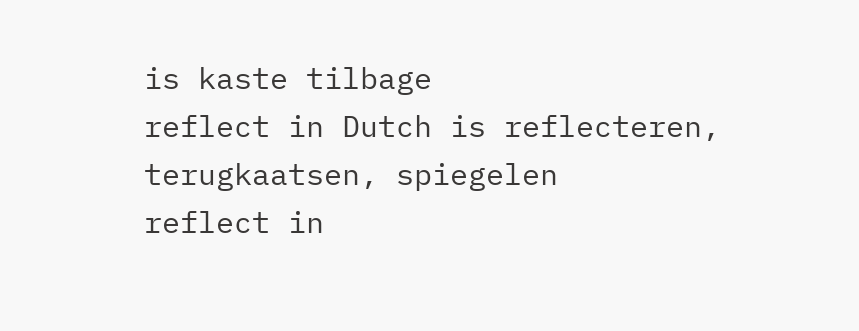is kaste tilbage
reflect in Dutch is reflecteren, terugkaatsen, spiegelen
reflect in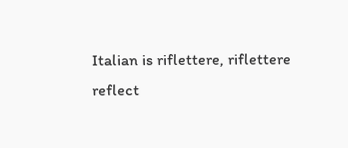Italian is riflettere, riflettere
reflect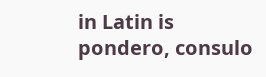in Latin is pondero, consulo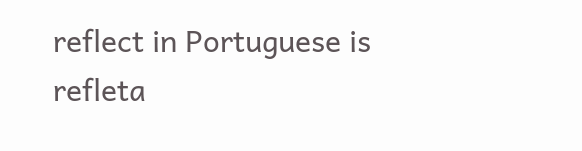reflect in Portuguese is refleta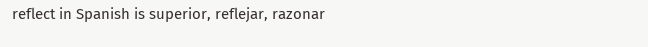reflect in Spanish is superior, reflejar, razonar